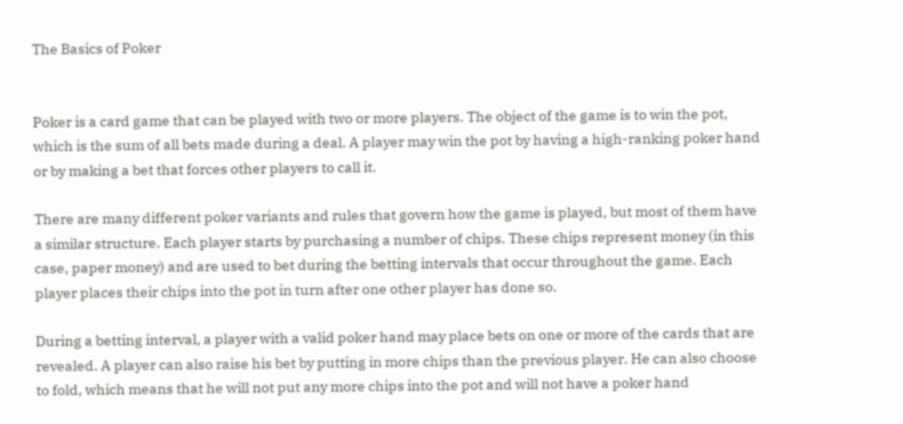The Basics of Poker


Poker is a card game that can be played with two or more players. The object of the game is to win the pot, which is the sum of all bets made during a deal. A player may win the pot by having a high-ranking poker hand or by making a bet that forces other players to call it.

There are many different poker variants and rules that govern how the game is played, but most of them have a similar structure. Each player starts by purchasing a number of chips. These chips represent money (in this case, paper money) and are used to bet during the betting intervals that occur throughout the game. Each player places their chips into the pot in turn after one other player has done so.

During a betting interval, a player with a valid poker hand may place bets on one or more of the cards that are revealed. A player can also raise his bet by putting in more chips than the previous player. He can also choose to fold, which means that he will not put any more chips into the pot and will not have a poker hand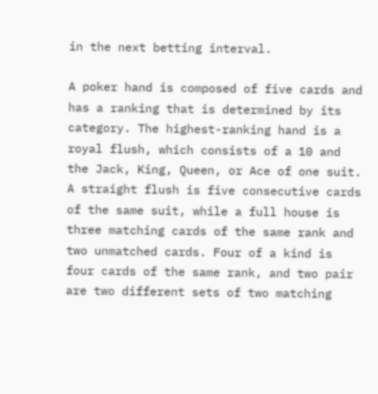in the next betting interval.

A poker hand is composed of five cards and has a ranking that is determined by its category. The highest-ranking hand is a royal flush, which consists of a 10 and the Jack, King, Queen, or Ace of one suit. A straight flush is five consecutive cards of the same suit, while a full house is three matching cards of the same rank and two unmatched cards. Four of a kind is four cards of the same rank, and two pair are two different sets of two matching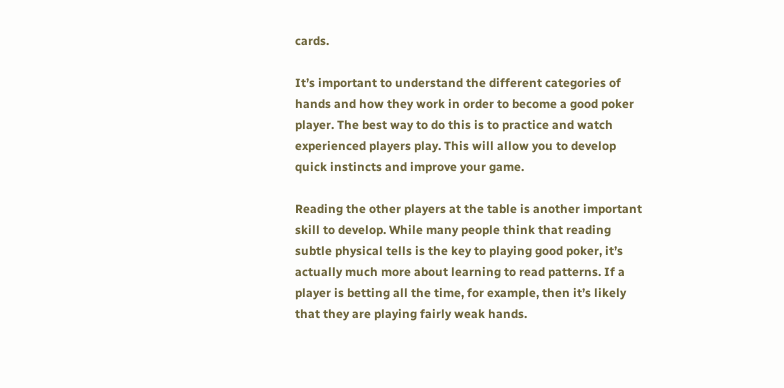cards.

It’s important to understand the different categories of hands and how they work in order to become a good poker player. The best way to do this is to practice and watch experienced players play. This will allow you to develop quick instincts and improve your game.

Reading the other players at the table is another important skill to develop. While many people think that reading subtle physical tells is the key to playing good poker, it’s actually much more about learning to read patterns. If a player is betting all the time, for example, then it’s likely that they are playing fairly weak hands.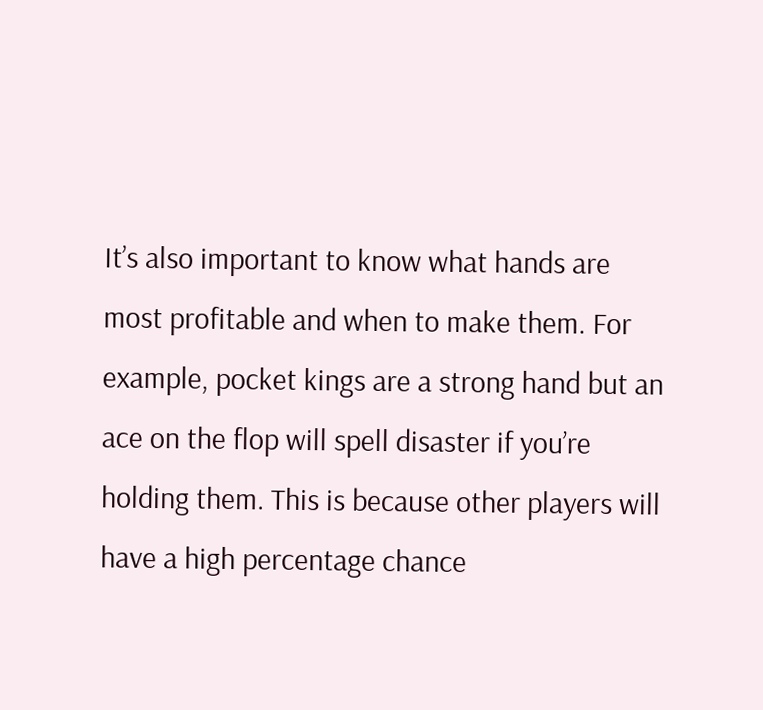It’s also important to know what hands are most profitable and when to make them. For example, pocket kings are a strong hand but an ace on the flop will spell disaster if you’re holding them. This is because other players will have a high percentage chance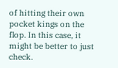of hitting their own pocket kings on the flop. In this case, it might be better to just check.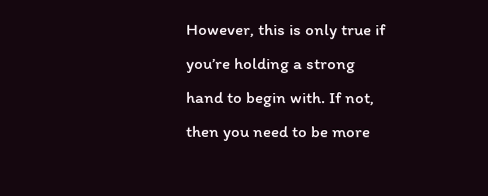However, this is only true if you’re holding a strong hand to begin with. If not, then you need to be more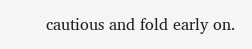cautious and fold early on.